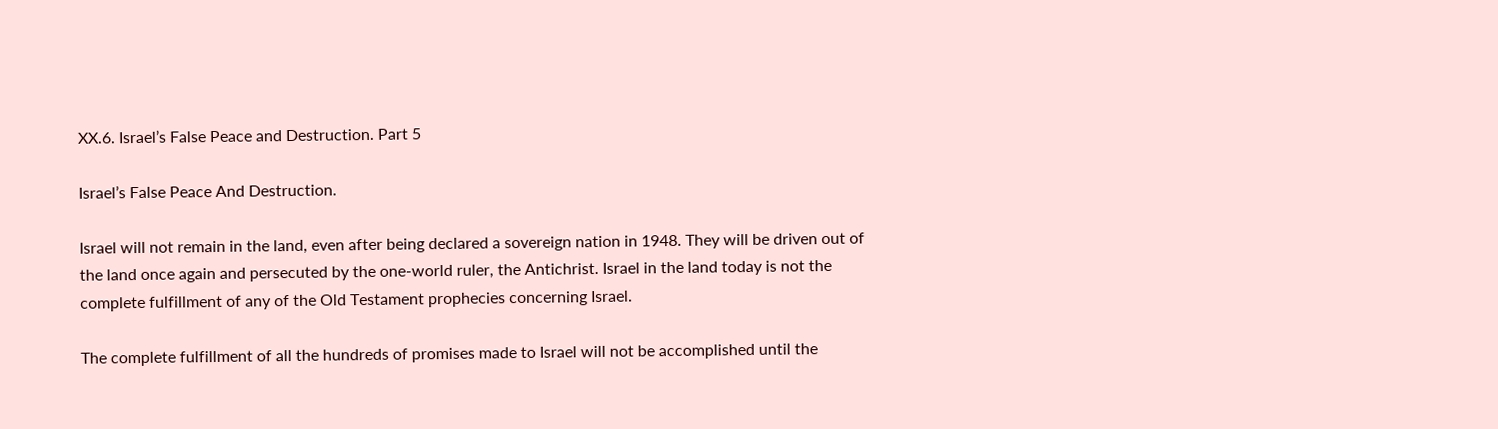XX.6. Israel’s False Peace and Destruction. Part 5

Israel’s False Peace And Destruction.

Israel will not remain in the land, even after being declared a sovereign nation in 1948. They will be driven out of the land once again and persecuted by the one-world ruler, the Antichrist. Israel in the land today is not the complete fulfillment of any of the Old Testament prophecies concerning Israel.

The complete fulfillment of all the hundreds of promises made to Israel will not be accomplished until the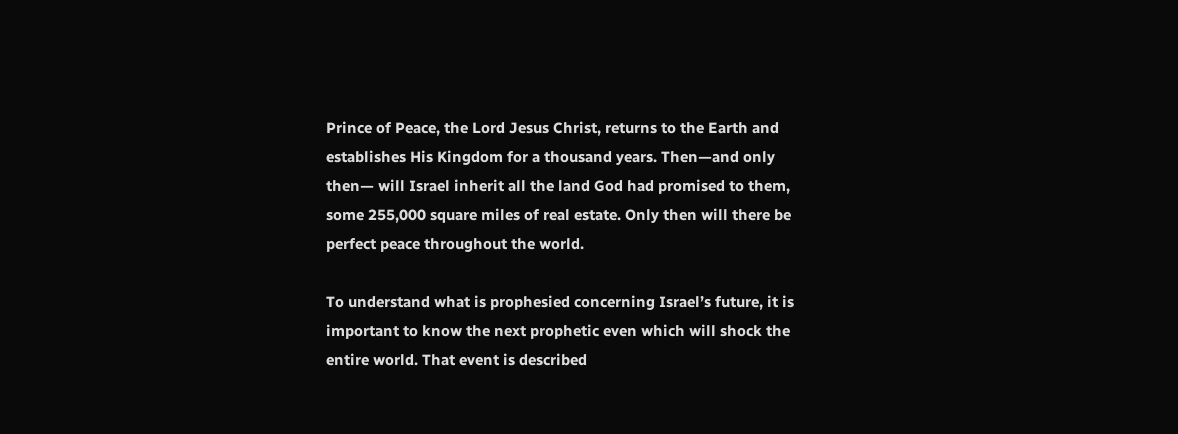Prince of Peace, the Lord Jesus Christ, returns to the Earth and establishes His Kingdom for a thousand years. Then—and only then— will Israel inherit all the land God had promised to them, some 255,000 square miles of real estate. Only then will there be perfect peace throughout the world.

To understand what is prophesied concerning Israel’s future, it is important to know the next prophetic even which will shock the entire world. That event is described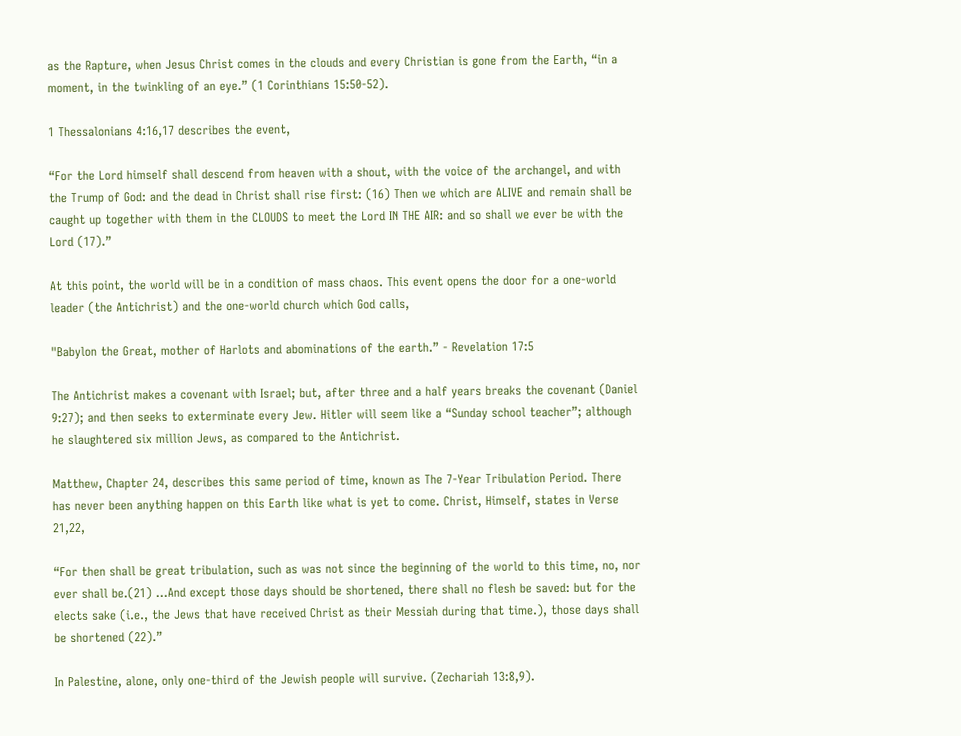as the Rapture, when Jesus Christ comes in the clouds and every Christian is gone from the Earth, “in a moment, in the twinkling of an eye.” (1 Corinthians 15:50-52).

1 Thessalonians 4:16,17 describes the event,

“For the Lord himself shall descend from heaven with a shout, with the voice of the archangel, and with the Trump of God: and the dead in Christ shall rise first: (16) Then we which are ALIVE and remain shall be caught up together with them in the CLOUDS to meet the Lord IN THE AIR: and so shall we ever be with the Lord (17).”

At this point, the world will be in a condition of mass chaos. This event opens the door for a one-world leader (the Antichrist) and the one-world church which God calls,

"Babylon the Great, mother of Harlots and abominations of the earth.” - Revelation 17:5

The Antichrist makes a covenant with Israel; but, after three and a half years breaks the covenant (Daniel 9:27); and then seeks to exterminate every Jew. Hitler will seem like a “Sunday school teacher”; although he slaughtered six million Jews, as compared to the Antichrist.

Matthew, Chapter 24, describes this same period of time, known as The 7-Year Tribulation Period. There has never been anything happen on this Earth like what is yet to come. Christ, Himself, states in Verse 21,22,

“For then shall be great tribulation, such as was not since the beginning of the world to this time, no, nor ever shall be.(21) ...And except those days should be shortened, there shall no flesh be saved: but for the elects sake (i.e., the Jews that have received Christ as their Messiah during that time.), those days shall be shortened (22).”

In Palestine, alone, only one-third of the Jewish people will survive. (Zechariah 13:8,9).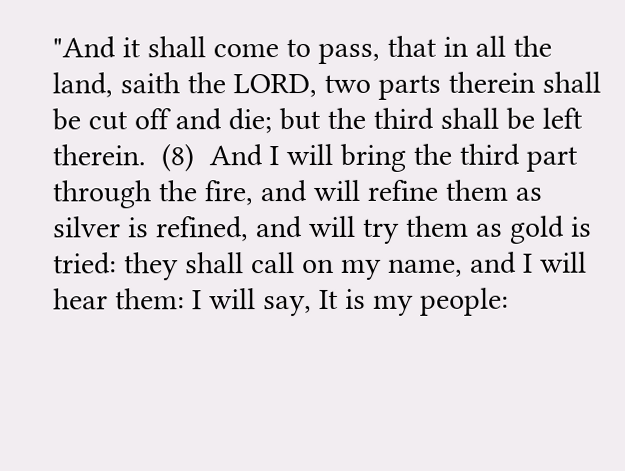"And it shall come to pass, that in all the land, saith the LORD, two parts therein shall be cut off and die; but the third shall be left therein.  (8)  And I will bring the third part through the fire, and will refine them as silver is refined, and will try them as gold is tried: they shall call on my name, and I will hear them: I will say, It is my people: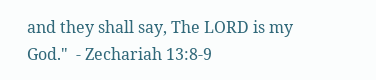and they shall say, The LORD is my God."  - Zechariah 13:8-9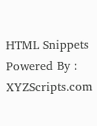HTML Snippets Powered By : XYZScripts.com